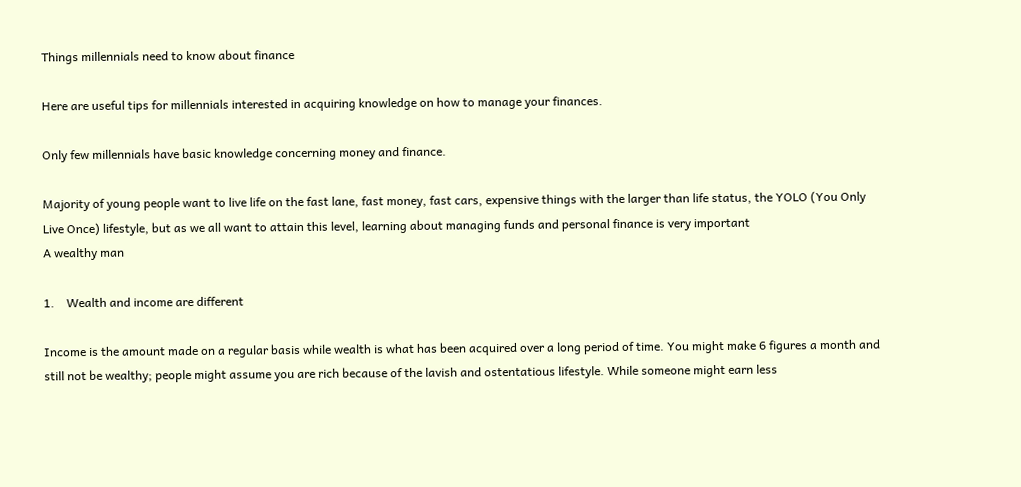Things millennials need to know about finance

Here are useful tips for millennials interested in acquiring knowledge on how to manage your finances.

Only few millennials have basic knowledge concerning money and finance.

Majority of young people want to live life on the fast lane, fast money, fast cars, expensive things with the larger than life status, the YOLO (You Only Live Once) lifestyle, but as we all want to attain this level, learning about managing funds and personal finance is very important
A wealthy man

1.    Wealth and income are different

Income is the amount made on a regular basis while wealth is what has been acquired over a long period of time. You might make 6 figures a month and still not be wealthy; people might assume you are rich because of the lavish and ostentatious lifestyle. While someone might earn less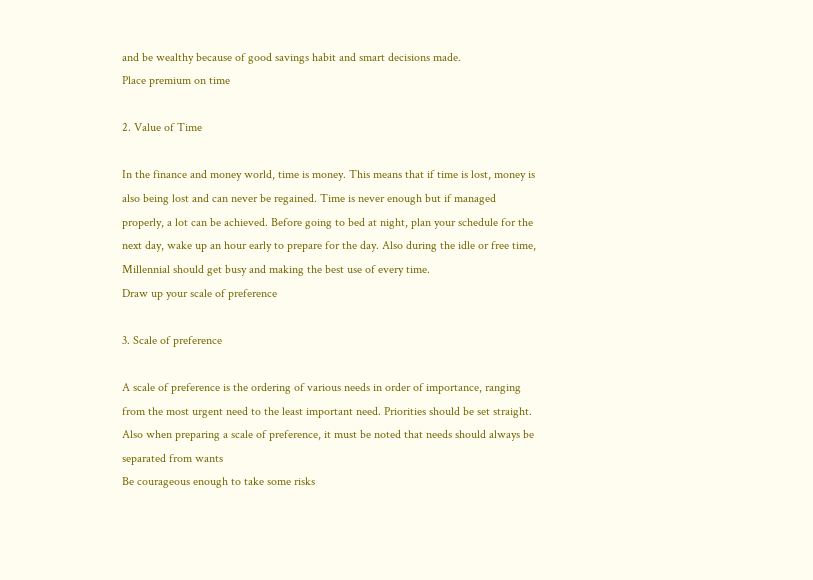and be wealthy because of good savings habit and smart decisions made.
Place premium on time

2. Value of Time

In the finance and money world, time is money. This means that if time is lost, money is also being lost and can never be regained. Time is never enough but if managed properly, a lot can be achieved. Before going to bed at night, plan your schedule for the next day, wake up an hour early to prepare for the day. Also during the idle or free time, Millennial should get busy and making the best use of every time.
Draw up your scale of preference

3. Scale of preference

A scale of preference is the ordering of various needs in order of importance, ranging from the most urgent need to the least important need. Priorities should be set straight. Also when preparing a scale of preference, it must be noted that needs should always be separated from wants
Be courageous enough to take some risks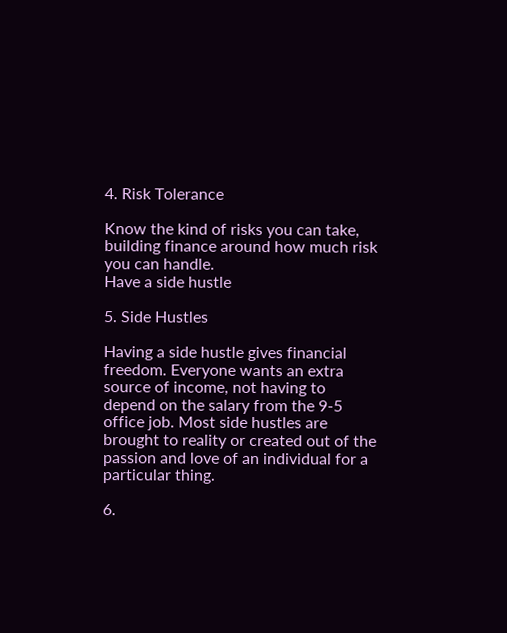4. Risk Tolerance

Know the kind of risks you can take, building finance around how much risk you can handle.
Have a side hustle

5. Side Hustles

Having a side hustle gives financial freedom. Everyone wants an extra source of income, not having to depend on the salary from the 9-5 office job. Most side hustles are brought to reality or created out of the passion and love of an individual for a particular thing.

6.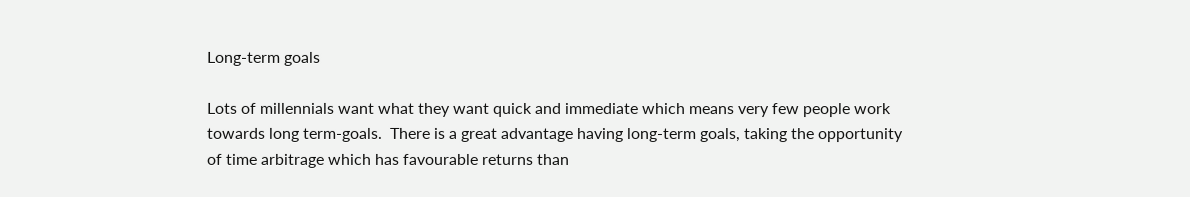Long-term goals

Lots of millennials want what they want quick and immediate which means very few people work towards long term-goals.  There is a great advantage having long-term goals, taking the opportunity of time arbitrage which has favourable returns than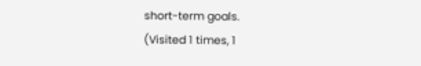short-term goals.
(Visited 1 times, 1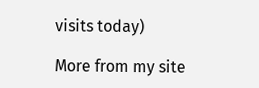visits today)

More from my site